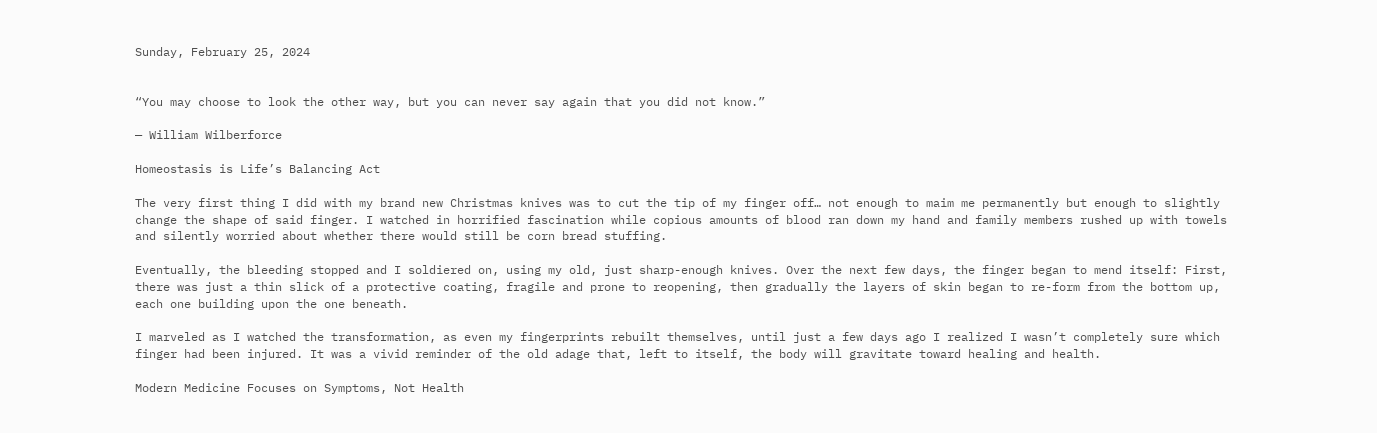Sunday, February 25, 2024


“You may choose to look the other way, but you can never say again that you did not know.”

— William Wilberforce

Homeostasis is Life’s Balancing Act

The very first thing I did with my brand new Christmas knives was to cut the tip of my finger off… not enough to maim me permanently but enough to slightly change the shape of said finger. I watched in horrified fascination while copious amounts of blood ran down my hand and family members rushed up with towels and silently worried about whether there would still be corn bread stuffing.

Eventually, the bleeding stopped and I soldiered on, using my old, just sharp-enough knives. Over the next few days, the finger began to mend itself: First, there was just a thin slick of a protective coating, fragile and prone to reopening, then gradually the layers of skin began to re-form from the bottom up, each one building upon the one beneath.

I marveled as I watched the transformation, as even my fingerprints rebuilt themselves, until just a few days ago I realized I wasn’t completely sure which finger had been injured. It was a vivid reminder of the old adage that, left to itself, the body will gravitate toward healing and health.

Modern Medicine Focuses on Symptoms, Not Health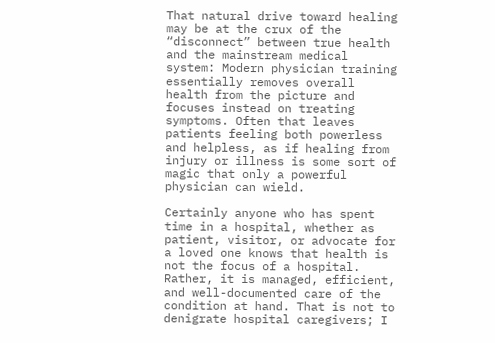That natural drive toward healing may be at the crux of the “disconnect” between true health and the mainstream medical system: Modern physician training essentially removes overall health from the picture and focuses instead on treating symptoms. Often that leaves patients feeling both powerless and helpless, as if healing from injury or illness is some sort of magic that only a powerful physician can wield.

Certainly anyone who has spent time in a hospital, whether as patient, visitor, or advocate for a loved one knows that health is not the focus of a hospital. Rather, it is managed, efficient, and well-documented care of the condition at hand. That is not to denigrate hospital caregivers; I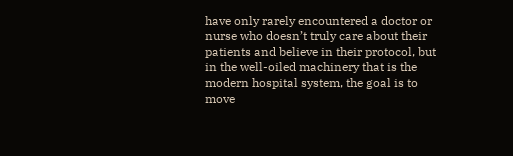have only rarely encountered a doctor or nurse who doesn’t truly care about their patients and believe in their protocol, but in the well-oiled machinery that is the modern hospital system, the goal is to move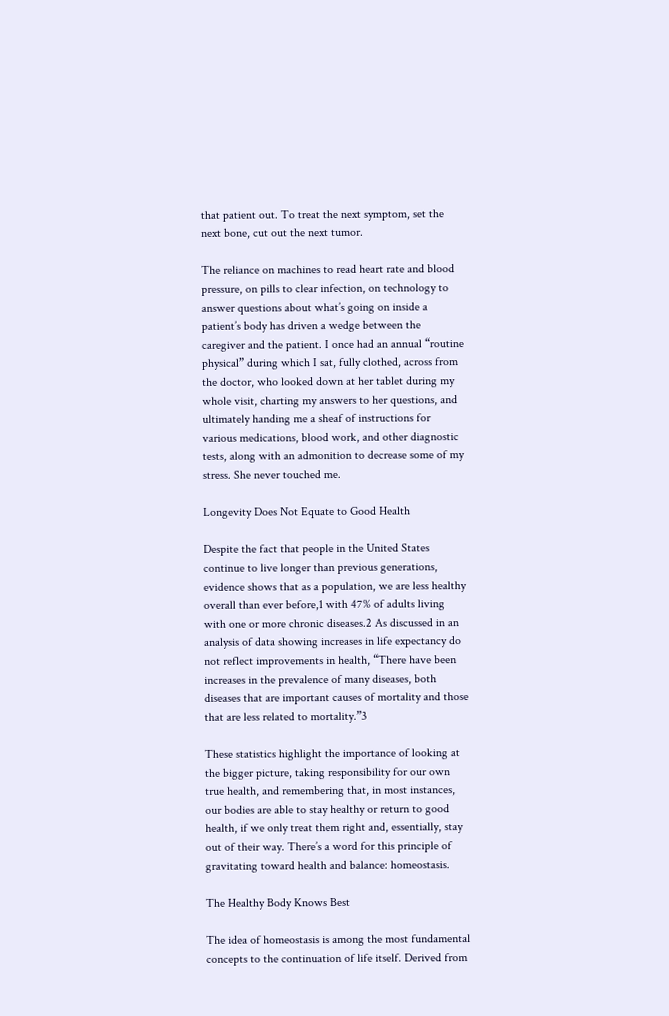that patient out. To treat the next symptom, set the next bone, cut out the next tumor.

The reliance on machines to read heart rate and blood pressure, on pills to clear infection, on technology to answer questions about what’s going on inside a patient’s body has driven a wedge between the caregiver and the patient. I once had an annual “routine physical” during which I sat, fully clothed, across from the doctor, who looked down at her tablet during my whole visit, charting my answers to her questions, and ultimately handing me a sheaf of instructions for various medications, blood work, and other diagnostic tests, along with an admonition to decrease some of my stress. She never touched me.

Longevity Does Not Equate to Good Health

Despite the fact that people in the United States continue to live longer than previous generations, evidence shows that as a population, we are less healthy overall than ever before,1 with 47% of adults living with one or more chronic diseases.2 As discussed in an analysis of data showing increases in life expectancy do not reflect improvements in health, “There have been increases in the prevalence of many diseases, both diseases that are important causes of mortality and those that are less related to mortality.”3

These statistics highlight the importance of looking at the bigger picture, taking responsibility for our own true health, and remembering that, in most instances, our bodies are able to stay healthy or return to good health, if we only treat them right and, essentially, stay out of their way. There’s a word for this principle of gravitating toward health and balance: homeostasis.

The Healthy Body Knows Best

The idea of homeostasis is among the most fundamental concepts to the continuation of life itself. Derived from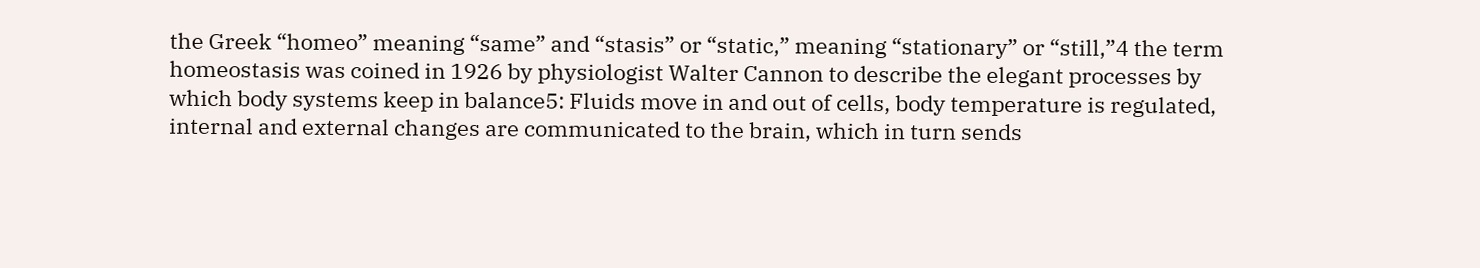the Greek “homeo” meaning “same” and “stasis” or “static,” meaning “stationary” or “still,”4 the term homeostasis was coined in 1926 by physiologist Walter Cannon to describe the elegant processes by which body systems keep in balance5: Fluids move in and out of cells, body temperature is regulated, internal and external changes are communicated to the brain, which in turn sends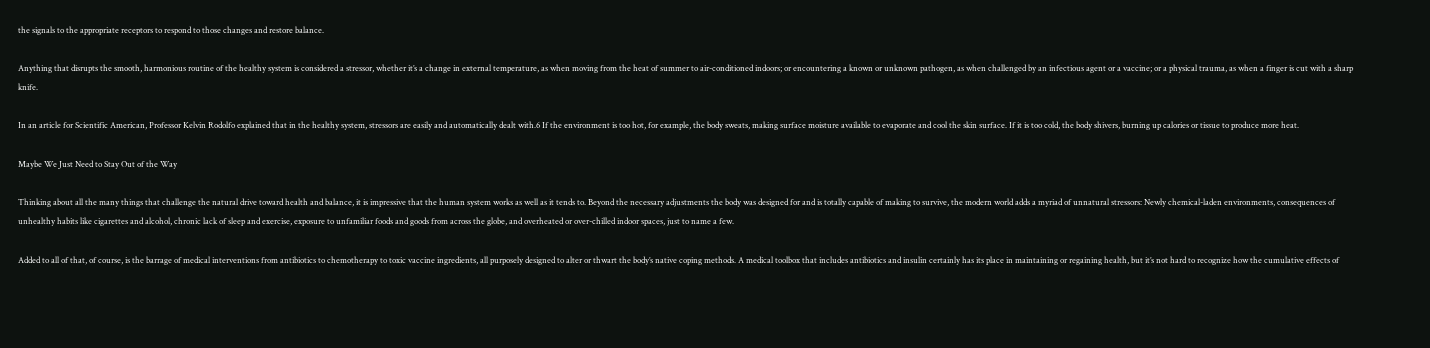the signals to the appropriate receptors to respond to those changes and restore balance.

Anything that disrupts the smooth, harmonious routine of the healthy system is considered a stressor, whether it’s a change in external temperature, as when moving from the heat of summer to air-conditioned indoors; or encountering a known or unknown pathogen, as when challenged by an infectious agent or a vaccine; or a physical trauma, as when a finger is cut with a sharp knife.

In an article for Scientific American, Professor Kelvin Rodolfo explained that in the healthy system, stressors are easily and automatically dealt with.6 If the environment is too hot, for example, the body sweats, making surface moisture available to evaporate and cool the skin surface. If it is too cold, the body shivers, burning up calories or tissue to produce more heat.

Maybe We Just Need to Stay Out of the Way

Thinking about all the many things that challenge the natural drive toward health and balance, it is impressive that the human system works as well as it tends to. Beyond the necessary adjustments the body was designed for and is totally capable of making to survive, the modern world adds a myriad of unnatural stressors: Newly chemical-laden environments, consequences of unhealthy habits like cigarettes and alcohol, chronic lack of sleep and exercise, exposure to unfamiliar foods and goods from across the globe, and overheated or over-chilled indoor spaces, just to name a few.

Added to all of that, of course, is the barrage of medical interventions from antibiotics to chemotherapy to toxic vaccine ingredients, all purposely designed to alter or thwart the body’s native coping methods. A medical toolbox that includes antibiotics and insulin certainly has its place in maintaining or regaining health, but it’s not hard to recognize how the cumulative effects of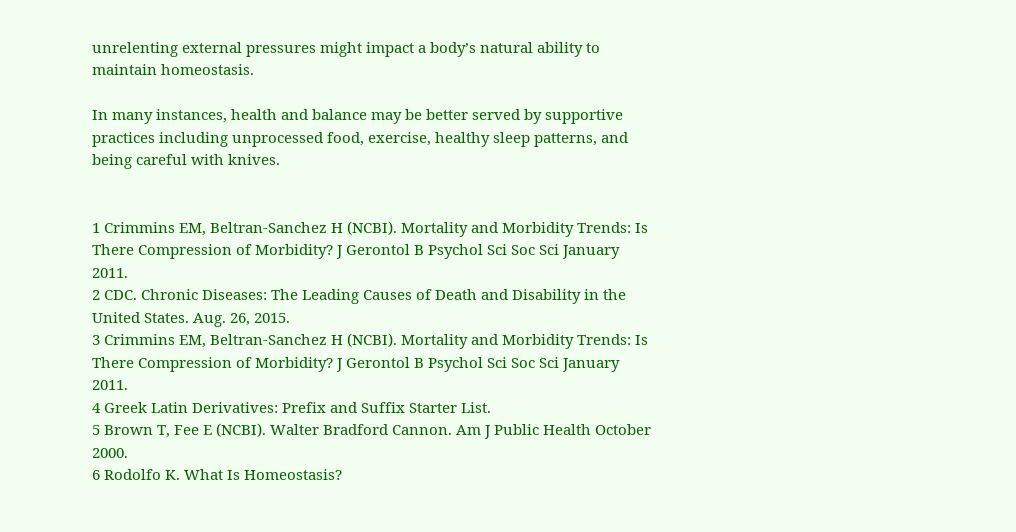unrelenting external pressures might impact a body’s natural ability to maintain homeostasis.

In many instances, health and balance may be better served by supportive practices including unprocessed food, exercise, healthy sleep patterns, and being careful with knives.


1 Crimmins EM, Beltran-Sanchez H (NCBI). Mortality and Morbidity Trends: Is There Compression of Morbidity? J Gerontol B Psychol Sci Soc Sci January 2011.
2 CDC. Chronic Diseases: The Leading Causes of Death and Disability in the United States. Aug. 26, 2015.
3 Crimmins EM, Beltran-Sanchez H (NCBI). Mortality and Morbidity Trends: Is There Compression of Morbidity? J Gerontol B Psychol Sci Soc Sci January 2011.
4 Greek Latin Derivatives: Prefix and Suffix Starter List.
5 Brown T, Fee E (NCBI). Walter Bradford Cannon. Am J Public Health October 2000.
6 Rodolfo K. What Is Homeostasis?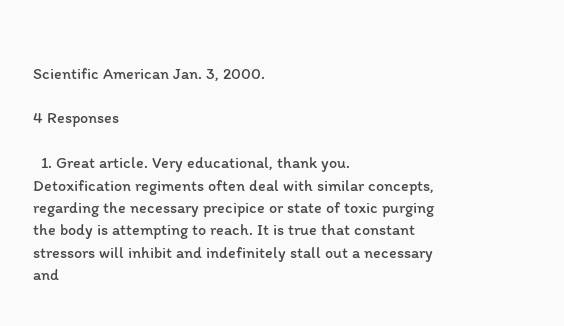Scientific American Jan. 3, 2000.

4 Responses

  1. Great article. Very educational, thank you. Detoxification regiments often deal with similar concepts, regarding the necessary precipice or state of toxic purging the body is attempting to reach. It is true that constant stressors will inhibit and indefinitely stall out a necessary and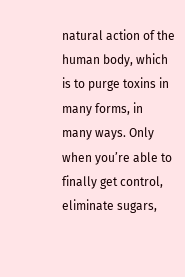natural action of the human body, which is to purge toxins in many forms, in many ways. Only when you’re able to finally get control, eliminate sugars,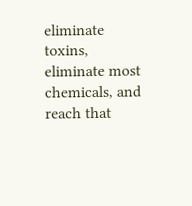eliminate toxins, eliminate most chemicals, and reach that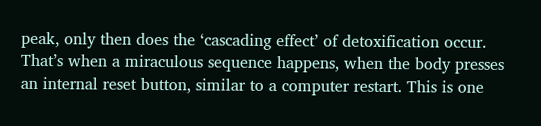peak, only then does the ‘cascading effect’ of detoxification occur. That’s when a miraculous sequence happens, when the body presses an internal reset button, similar to a computer restart. This is one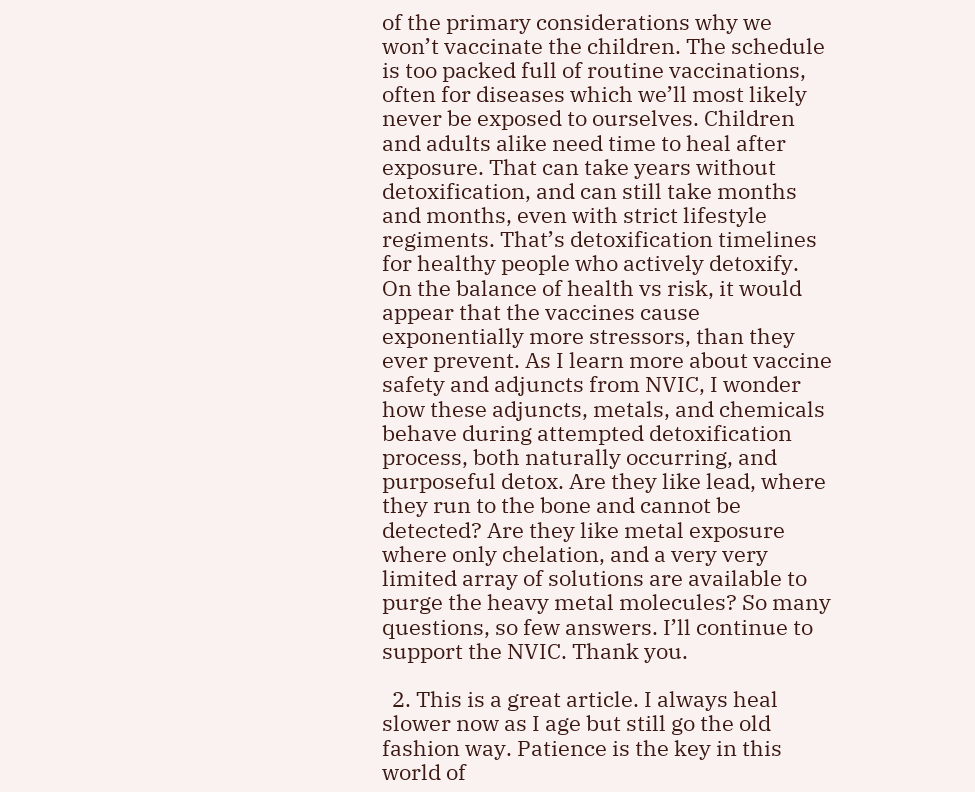of the primary considerations why we won’t vaccinate the children. The schedule is too packed full of routine vaccinations, often for diseases which we’ll most likely never be exposed to ourselves. Children and adults alike need time to heal after exposure. That can take years without detoxification, and can still take months and months, even with strict lifestyle regiments. That’s detoxification timelines for healthy people who actively detoxify. On the balance of health vs risk, it would appear that the vaccines cause exponentially more stressors, than they ever prevent. As I learn more about vaccine safety and adjuncts from NVIC, I wonder how these adjuncts, metals, and chemicals behave during attempted detoxification process, both naturally occurring, and purposeful detox. Are they like lead, where they run to the bone and cannot be detected? Are they like metal exposure where only chelation, and a very very limited array of solutions are available to purge the heavy metal molecules? So many questions, so few answers. I’ll continue to support the NVIC. Thank you.

  2. This is a great article. I always heal slower now as I age but still go the old fashion way. Patience is the key in this world of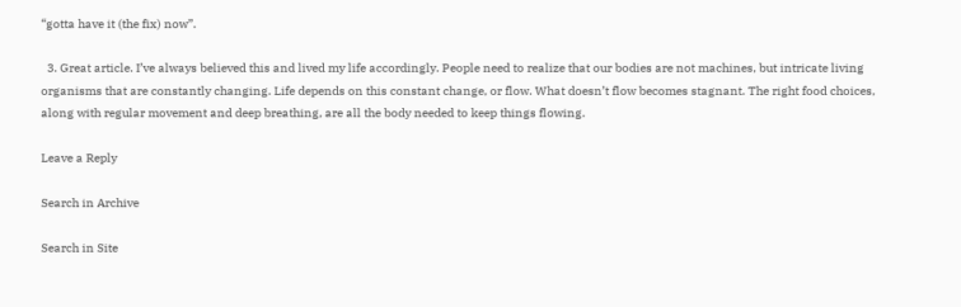“gotta have it (the fix) now”.

  3. Great article. I’ve always believed this and lived my life accordingly. People need to realize that our bodies are not machines, but intricate living organisms that are constantly changing. Life depends on this constant change, or flow. What doesn’t flow becomes stagnant. The right food choices, along with regular movement and deep breathing, are all the body needed to keep things flowing.

Leave a Reply

Search in Archive

Search in Site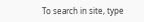To search in site, type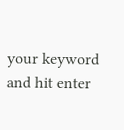your keyword and hit enter